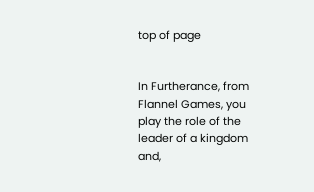top of page


In Furtherance, from Flannel Games, you play the role of the leader of a kingdom and,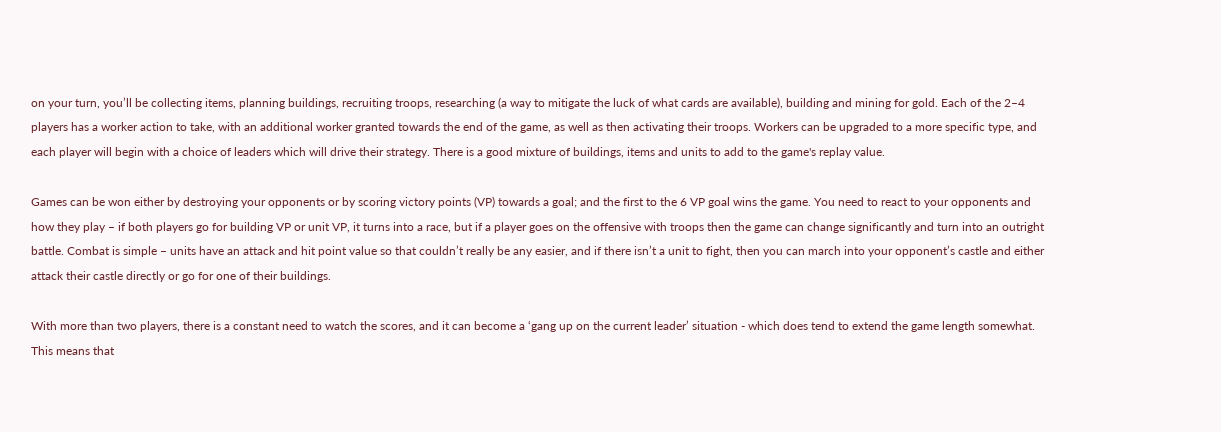on your turn, you’ll be collecting items, planning buildings, recruiting troops, researching (a way to mitigate the luck of what cards are available), building and mining for gold. Each of the 2–4 players has a worker action to take, with an additional worker granted towards the end of the game, as well as then activating their troops. Workers can be upgraded to a more specific type, and each player will begin with a choice of leaders which will drive their strategy. There is a good mixture of buildings, items and units to add to the game's replay value.

Games can be won either by destroying your opponents or by scoring victory points (VP) towards a goal; and the first to the 6 VP goal wins the game. You need to react to your opponents and how they play – if both players go for building VP or unit VP, it turns into a race, but if a player goes on the offensive with troops then the game can change significantly and turn into an outright battle. Combat is simple – units have an attack and hit point value so that couldn’t really be any easier, and if there isn’t a unit to fight, then you can march into your opponent’s castle and either attack their castle directly or go for one of their buildings.

With more than two players, there is a constant need to watch the scores, and it can become a ‘gang up on the current leader’ situation - which does tend to extend the game length somewhat. This means that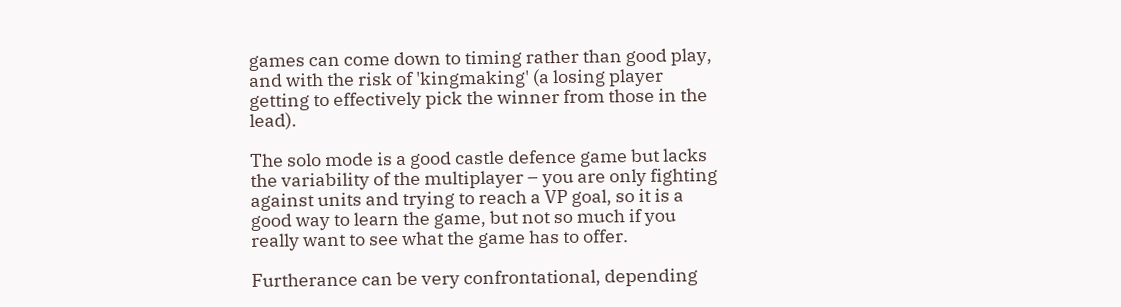games can come down to timing rather than good play, and with the risk of 'kingmaking' (a losing player getting to effectively pick the winner from those in the lead).

The solo mode is a good castle defence game but lacks the variability of the multiplayer – you are only fighting against units and trying to reach a VP goal, so it is a good way to learn the game, but not so much if you really want to see what the game has to offer.

Furtherance can be very confrontational, depending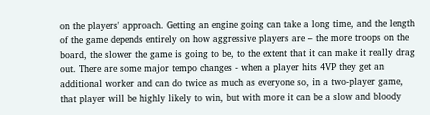on the players' approach. Getting an engine going can take a long time, and the length of the game depends entirely on how aggressive players are – the more troops on the board, the slower the game is going to be, to the extent that it can make it really drag out. There are some major tempo changes - when a player hits 4VP they get an additional worker and can do twice as much as everyone so, in a two-player game, that player will be highly likely to win, but with more it can be a slow and bloody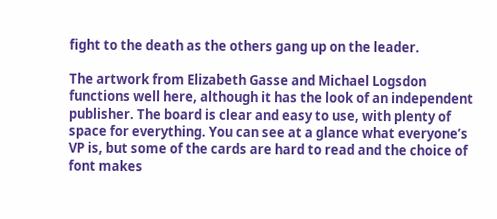fight to the death as the others gang up on the leader.

The artwork from Elizabeth Gasse and Michael Logsdon functions well here, although it has the look of an independent publisher. The board is clear and easy to use, with plenty of space for everything. You can see at a glance what everyone’s VP is, but some of the cards are hard to read and the choice of font makes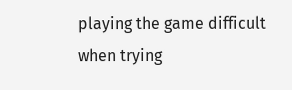playing the game difficult when trying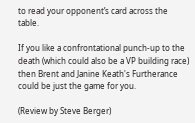to read your opponent’s card across the table.

If you like a confrontational punch-up to the death (which could also be a VP building race) then Brent and Janine Keath's Furtherance could be just the game for you.

(Review by Steve Berger)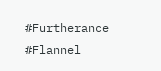#Furtherance #Flannel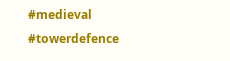#medieval #towerdefence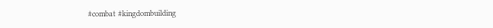#combat #kingdombuilding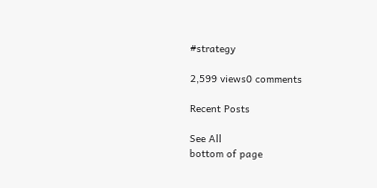#strategy

2,599 views0 comments

Recent Posts

See All
bottom of page